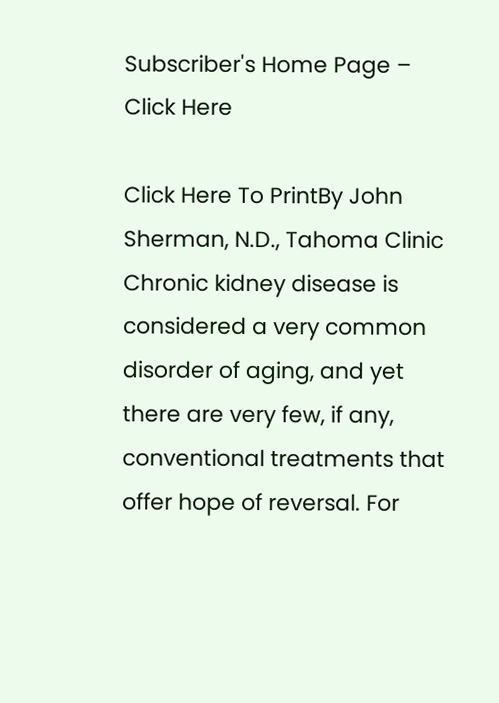Subscriber's Home Page – Click Here

Click Here To PrintBy John Sherman, N.D., Tahoma Clinic Chronic kidney disease is considered a very common disorder of aging, and yet there are very few, if any, conventional treatments that offer hope of reversal. For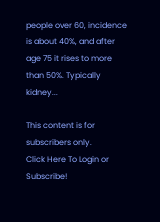people over 60, incidence is about 40%, and after age 75 it rises to more than 50%. Typically kidney...

This content is for subscribers only.
Click Here To Login or Subscribe!